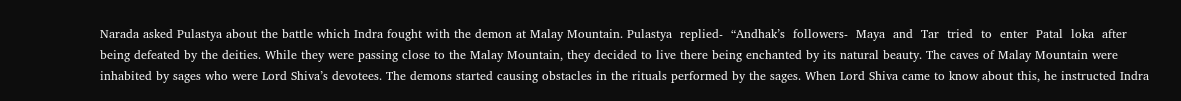Narada asked Pulastya about the battle which Indra fought with the demon at Malay Mountain. Pulastya  replied-  “Andhak’s  followers-  Maya  and  Tar  tried  to  enter  Patal  loka  after  being defeated by the deities. While they were passing close to the Malay Mountain, they decided to live there being enchanted by its natural beauty. The caves of Malay Mountain were inhabited by sages who were Lord Shiva’s devotees. The demons started causing obstacles in the rituals performed by the sages. When Lord Shiva came to know about this, he instructed Indra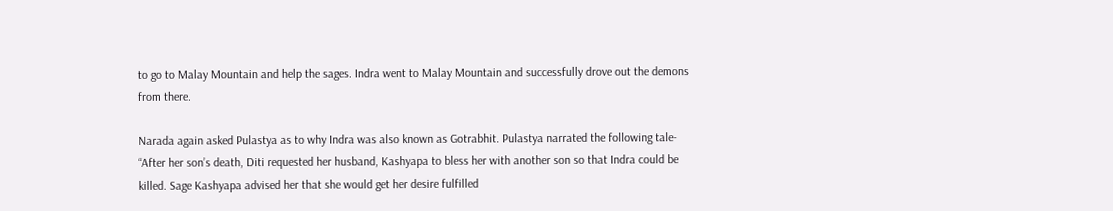to go to Malay Mountain and help the sages. Indra went to Malay Mountain and successfully drove out the demons from there.

Narada again asked Pulastya as to why Indra was also known as Gotrabhit. Pulastya narrated the following tale- “After her son’s death, Diti requested her husband, Kashyapa to bless her with another son so that Indra could be killed. Sage Kashyapa advised her that she would get her desire fulfilled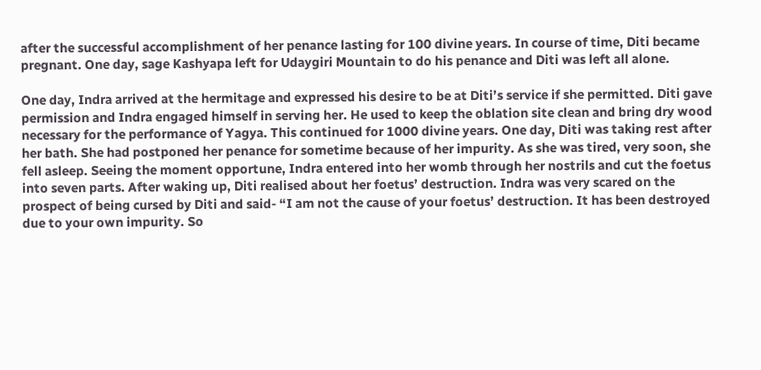after the successful accomplishment of her penance lasting for 100 divine years. In course of time, Diti became pregnant. One day, sage Kashyapa left for Udaygiri Mountain to do his penance and Diti was left all alone.

One day, Indra arrived at the hermitage and expressed his desire to be at Diti’s service if she permitted. Diti gave permission and Indra engaged himself in serving her. He used to keep the oblation site clean and bring dry wood necessary for the performance of Yagya. This continued for 1000 divine years. One day, Diti was taking rest after her bath. She had postponed her penance for sometime because of her impurity. As she was tired, very soon, she fell asleep. Seeing the moment opportune, Indra entered into her womb through her nostrils and cut the foetus into seven parts. After waking up, Diti realised about her foetus’ destruction. Indra was very scared on the prospect of being cursed by Diti and said- “I am not the cause of your foetus’ destruction. It has been destroyed due to your own impurity. So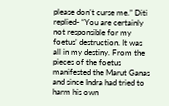please don’t curse me.” Diti replied- “You are certainly not responsible for my foetus’ destruction. It was all in my destiny. From the pieces of the foetus manifested the Marut Ganas and since Indra had tried to harm his own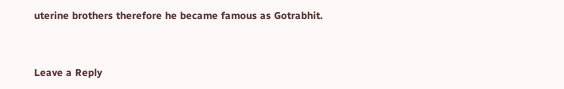uterine brothers therefore he became famous as Gotrabhit.


Leave a Reply